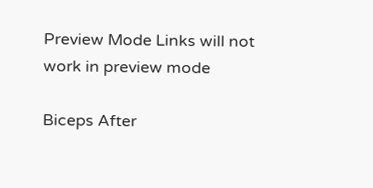Preview Mode Links will not work in preview mode

Biceps After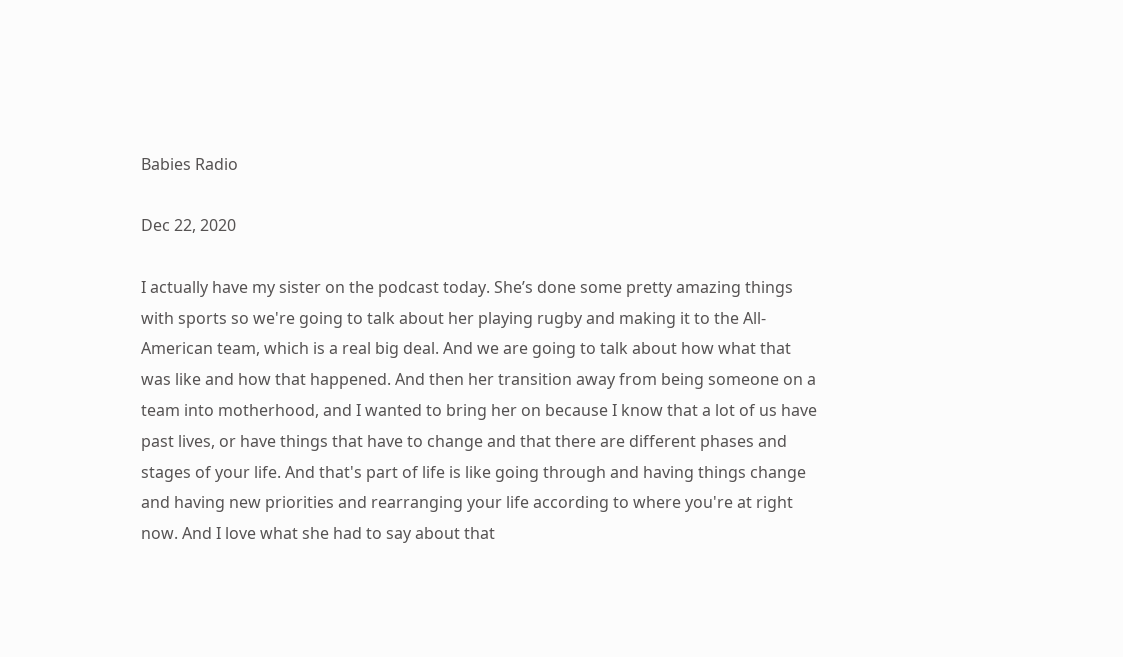Babies Radio

Dec 22, 2020

I actually have my sister on the podcast today. She’s done some pretty amazing things with sports so we're going to talk about her playing rugby and making it to the All-American team, which is a real big deal. And we are going to talk about how what that was like and how that happened. And then her transition away from being someone on a team into motherhood, and I wanted to bring her on because I know that a lot of us have past lives, or have things that have to change and that there are different phases and stages of your life. And that's part of life is like going through and having things change and having new priorities and rearranging your life according to where you're at right now. And I love what she had to say about that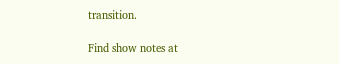transition.

Find show notes at